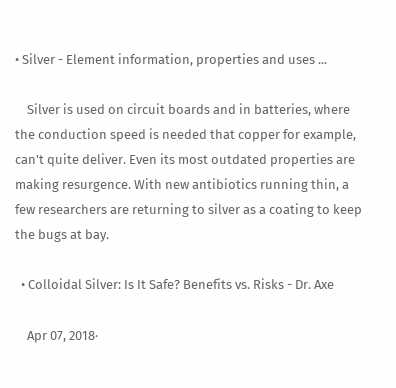• Silver - Element information, properties and uses ...

    Silver is used on circuit boards and in batteries, where the conduction speed is needed that copper for example, can't quite deliver. Even its most outdated properties are making resurgence. With new antibiotics running thin, a few researchers are returning to silver as a coating to keep the bugs at bay.

  • Colloidal Silver: Is It Safe? Benefits vs. Risks - Dr. Axe

    Apr 07, 2018·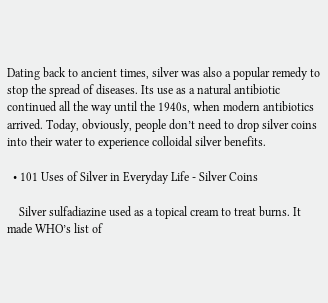Dating back to ancient times, silver was also a popular remedy to stop the spread of diseases. Its use as a natural antibiotic continued all the way until the 1940s, when modern antibiotics arrived. Today, obviously, people don’t need to drop silver coins into their water to experience colloidal silver benefits.

  • 101 Uses of Silver in Everyday Life - Silver Coins

    Silver sulfadiazine used as a topical cream to treat burns. It made WHO’s list of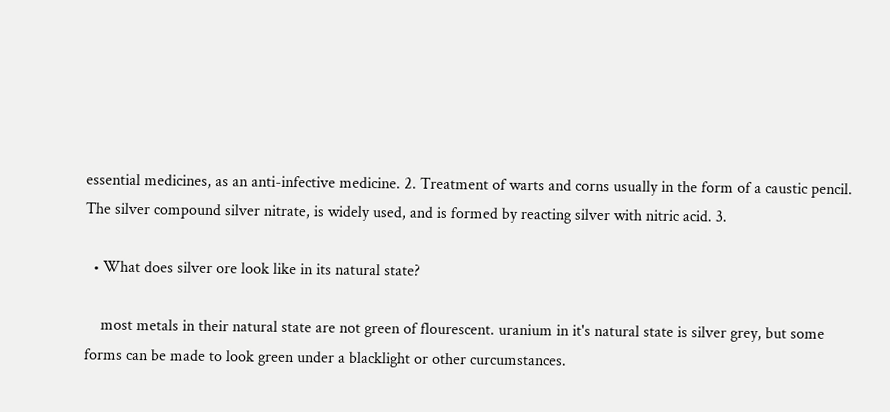essential medicines, as an anti-infective medicine. 2. Treatment of warts and corns usually in the form of a caustic pencil. The silver compound silver nitrate, is widely used, and is formed by reacting silver with nitric acid. 3.

  • What does silver ore look like in its natural state?

    most metals in their natural state are not green of flourescent. uranium in it's natural state is silver grey, but some forms can be made to look green under a blacklight or other curcumstances.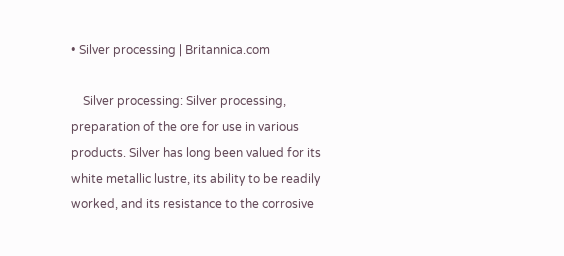• Silver processing | Britannica.com

    Silver processing: Silver processing, preparation of the ore for use in various products. Silver has long been valued for its white metallic lustre, its ability to be readily worked, and its resistance to the corrosive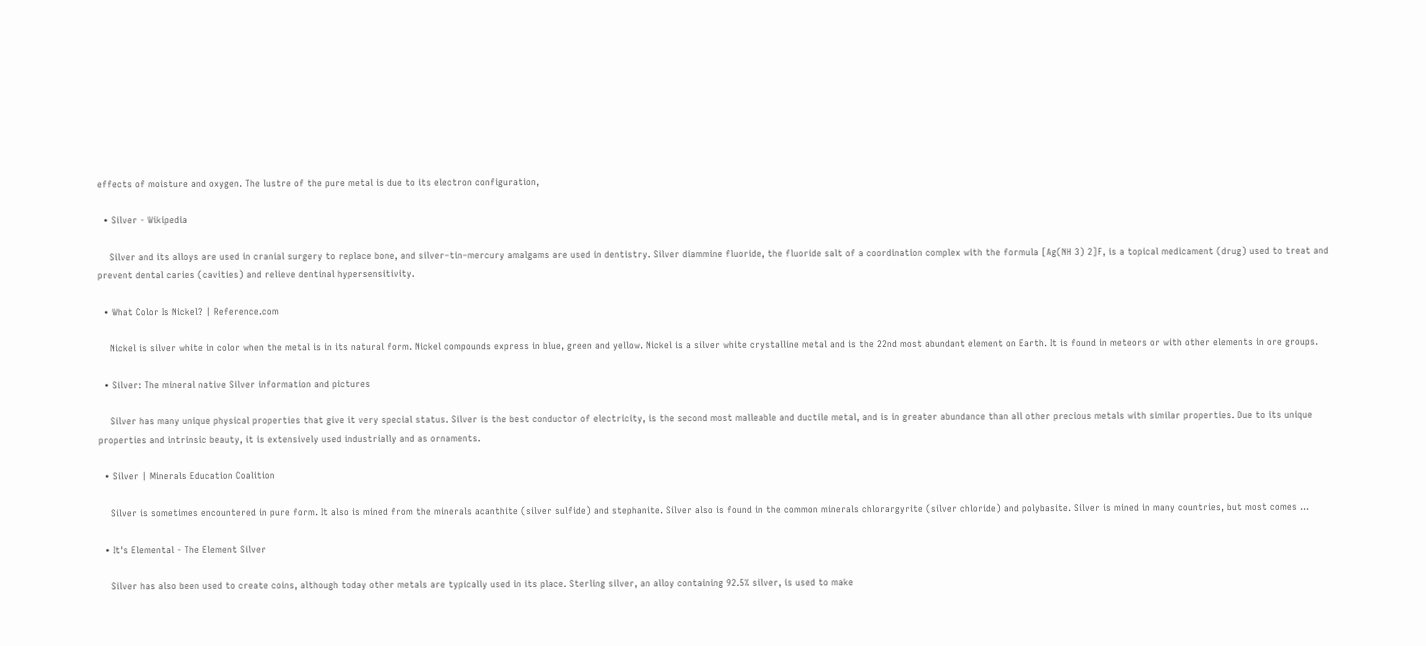effects of moisture and oxygen. The lustre of the pure metal is due to its electron configuration,

  • Silver - Wikipedia

    Silver and its alloys are used in cranial surgery to replace bone, and silver–tin–mercury amalgams are used in dentistry. Silver diammine fluoride, the fluoride salt of a coordination complex with the formula [Ag(NH 3) 2]F, is a topical medicament (drug) used to treat and prevent dental caries (cavities) and relieve dentinal hypersensitivity.

  • What Color Is Nickel? | Reference.com

    Nickel is silver white in color when the metal is in its natural form. Nickel compounds express in blue, green and yellow. Nickel is a silver white crystalline metal and is the 22nd most abundant element on Earth. It is found in meteors or with other elements in ore groups.

  • Silver: The mineral native Silver information and pictures

    Silver has many unique physical properties that give it very special status. Silver is the best conductor of electricity, is the second most malleable and ductile metal, and is in greater abundance than all other precious metals with similar properties. Due to its unique properties and intrinsic beauty, it is extensively used industrially and as ornaments.

  • Silver | Minerals Education Coalition

    Silver is sometimes encountered in pure form. It also is mined from the minerals acanthite (silver sulfide) and stephanite. Silver also is found in the common minerals chlorargyrite (silver chloride) and polybasite. Silver is mined in many countries, but most comes …

  • It's Elemental - The Element Silver

    Silver has also been used to create coins, although today other metals are typically used in its place. Sterling silver, an alloy containing 92.5% silver, is used to make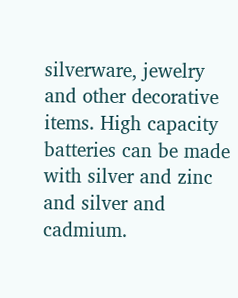silverware, jewelry and other decorative items. High capacity batteries can be made with silver and zinc and silver and cadmium.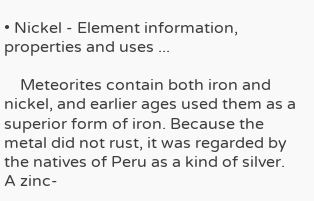• Nickel - Element information, properties and uses ...

    Meteorites contain both iron and nickel, and earlier ages used them as a superior form of iron. Because the metal did not rust, it was regarded by the natives of Peru as a kind of silver. A zinc-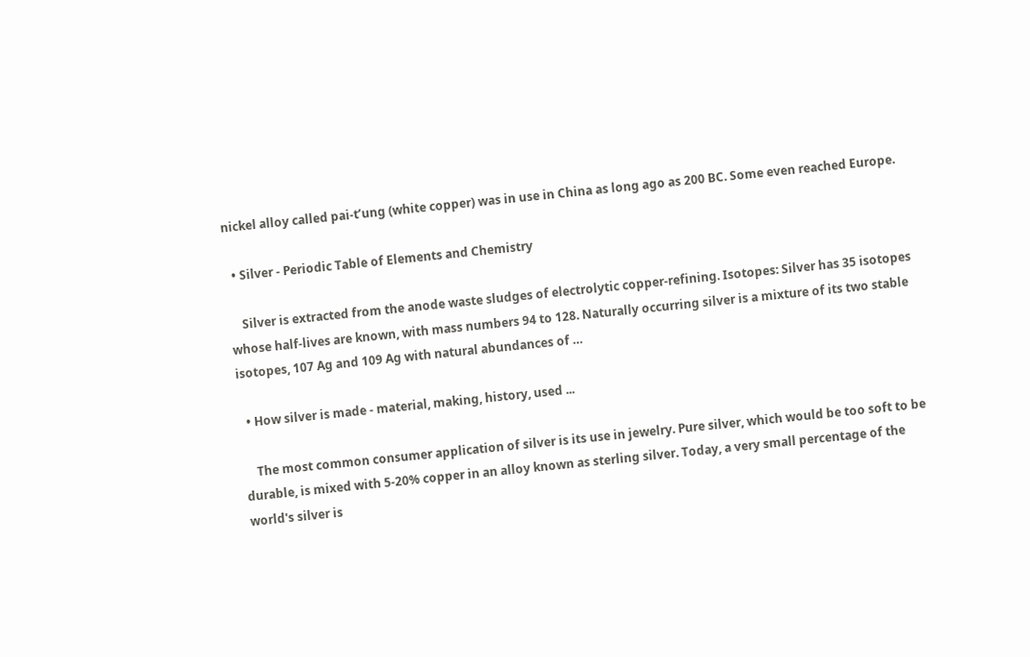nickel alloy called pai-t’ung (white copper) was in use in China as long ago as 200 BC. Some even reached Europe.

  • Silver - Periodic Table of Elements and Chemistry

    Silver is extracted from the anode waste sludges of electrolytic copper-refining. Isotopes: Silver has 35 isotopes whose half-lives are known, with mass numbers 94 to 128. Naturally occurring silver is a mixture of its two stable isotopes, 107 Ag and 109 Ag with natural abundances of …

  • How silver is made - material, making, history, used ...

    The most common consumer application of silver is its use in jewelry. Pure silver, which would be too soft to be durable, is mixed with 5-20% copper in an alloy known as sterling silver. Today, a very small percentage of the world's silver is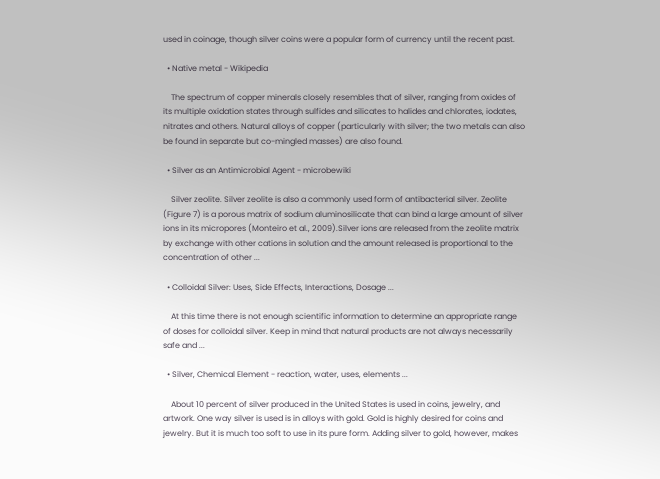used in coinage, though silver coins were a popular form of currency until the recent past.

  • Native metal - Wikipedia

    The spectrum of copper minerals closely resembles that of silver, ranging from oxides of its multiple oxidation states through sulfides and silicates to halides and chlorates, iodates, nitrates and others. Natural alloys of copper (particularly with silver; the two metals can also be found in separate but co-mingled masses) are also found.

  • Silver as an Antimicrobial Agent - microbewiki

    Silver zeolite. Silver zeolite is also a commonly used form of antibacterial silver. Zeolite (Figure 7) is a porous matrix of sodium aluminosilicate that can bind a large amount of silver ions in its micropores (Monteiro et al., 2009).Silver ions are released from the zeolite matrix by exchange with other cations in solution and the amount released is proportional to the concentration of other ...

  • Colloidal Silver: Uses, Side Effects, Interactions, Dosage ...

    At this time there is not enough scientific information to determine an appropriate range of doses for colloidal silver. Keep in mind that natural products are not always necessarily safe and ...

  • Silver, Chemical Element - reaction, water, uses, elements ...

    About 10 percent of silver produced in the United States is used in coins, jewelry, and artwork. One way silver is used is in alloys with gold. Gold is highly desired for coins and jewelry. But it is much too soft to use in its pure form. Adding silver to gold, however, makes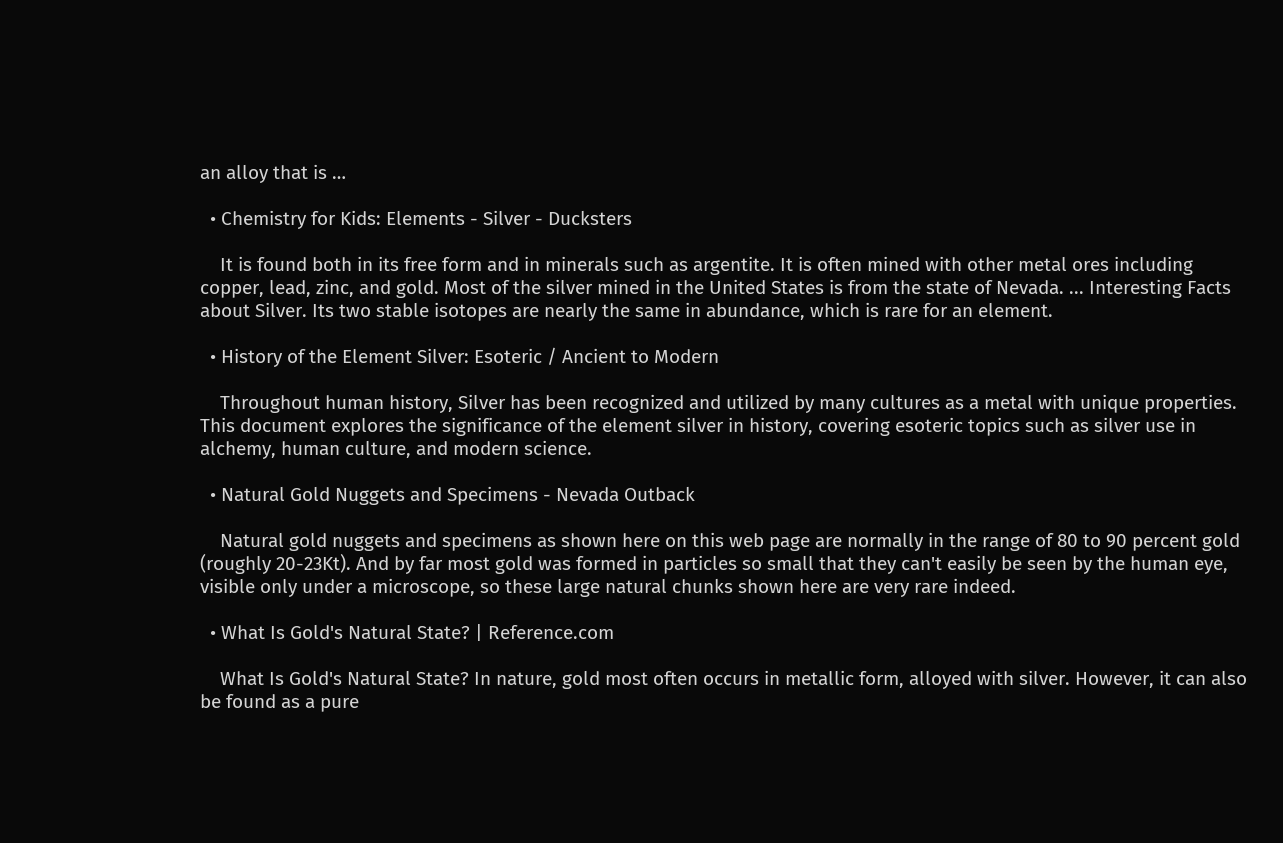an alloy that is …

  • Chemistry for Kids: Elements - Silver - Ducksters

    It is found both in its free form and in minerals such as argentite. It is often mined with other metal ores including copper, lead, zinc, and gold. Most of the silver mined in the United States is from the state of Nevada. ... Interesting Facts about Silver. Its two stable isotopes are nearly the same in abundance, which is rare for an element.

  • History of the Element Silver: Esoteric / Ancient to Modern

    Throughout human history, Silver has been recognized and utilized by many cultures as a metal with unique properties. This document explores the significance of the element silver in history, covering esoteric topics such as silver use in alchemy, human culture, and modern science.

  • Natural Gold Nuggets and Specimens - Nevada Outback

    Natural gold nuggets and specimens as shown here on this web page are normally in the range of 80 to 90 percent gold (roughly 20-23Kt). And by far most gold was formed in particles so small that they can't easily be seen by the human eye, visible only under a microscope, so these large natural chunks shown here are very rare indeed.

  • What Is Gold's Natural State? | Reference.com

    What Is Gold's Natural State? In nature, gold most often occurs in metallic form, alloyed with silver. However, it can also be found as a pure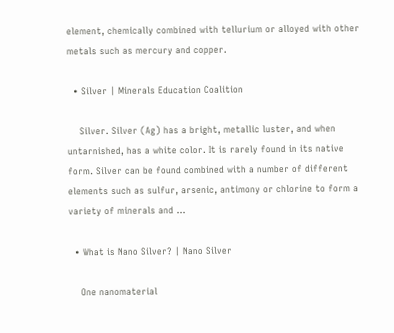element, chemically combined with tellurium or alloyed with other metals such as mercury and copper.

  • Silver | Minerals Education Coalition

    Silver. Silver (Ag) has a bright, metallic luster, and when untarnished, has a white color. It is rarely found in its native form. Silver can be found combined with a number of different elements such as sulfur, arsenic, antimony or chlorine to form a variety of minerals and …

  • What is Nano Silver? | Nano Silver

    One nanomaterial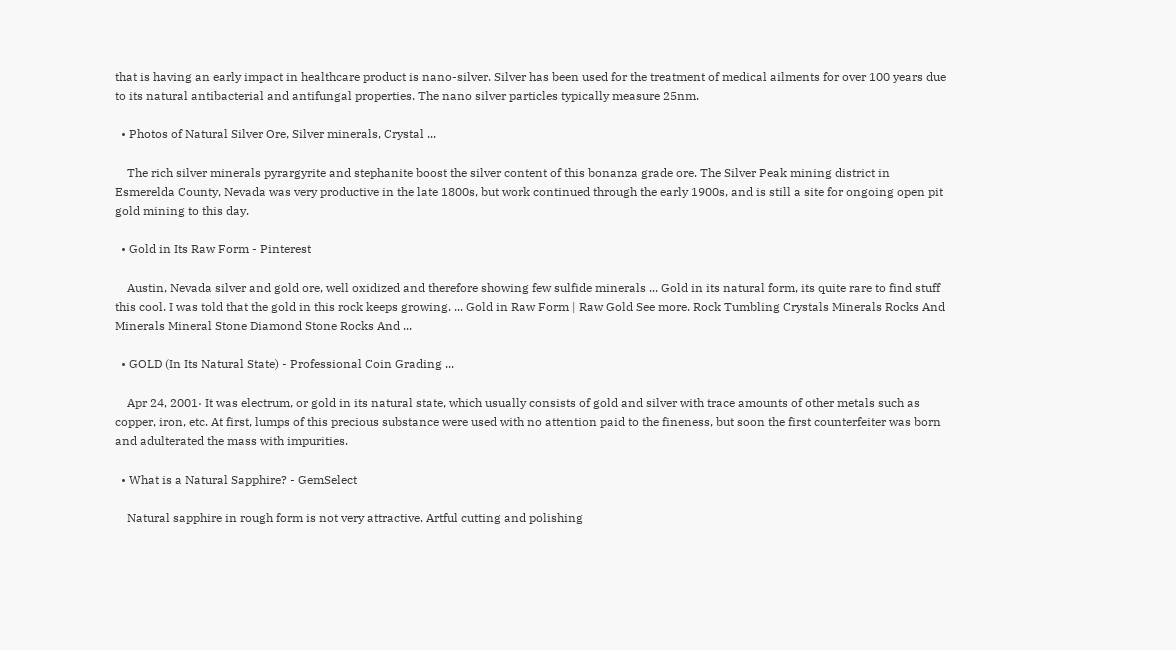that is having an early impact in healthcare product is nano-silver. Silver has been used for the treatment of medical ailments for over 100 years due to its natural antibacterial and antifungal properties. The nano silver particles typically measure 25nm.

  • Photos of Natural Silver Ore, Silver minerals, Crystal ...

    The rich silver minerals pyrargyrite and stephanite boost the silver content of this bonanza grade ore. The Silver Peak mining district in Esmerelda County, Nevada was very productive in the late 1800s, but work continued through the early 1900s, and is still a site for ongoing open pit gold mining to this day.

  • Gold in Its Raw Form - Pinterest

    Austin, Nevada silver and gold ore, well oxidized and therefore showing few sulfide minerals ... Gold in its natural form, its quite rare to find stuff this cool. I was told that the gold in this rock keeps growing. ... Gold in Raw Form | Raw Gold See more. Rock Tumbling Crystals Minerals Rocks And Minerals Mineral Stone Diamond Stone Rocks And ...

  • GOLD (In Its Natural State) - Professional Coin Grading ...

    Apr 24, 2001· It was electrum, or gold in its natural state, which usually consists of gold and silver with trace amounts of other metals such as copper, iron, etc. At first, lumps of this precious substance were used with no attention paid to the fineness, but soon the first counterfeiter was born and adulterated the mass with impurities.

  • What is a Natural Sapphire? - GemSelect

    Natural sapphire in rough form is not very attractive. Artful cutting and polishing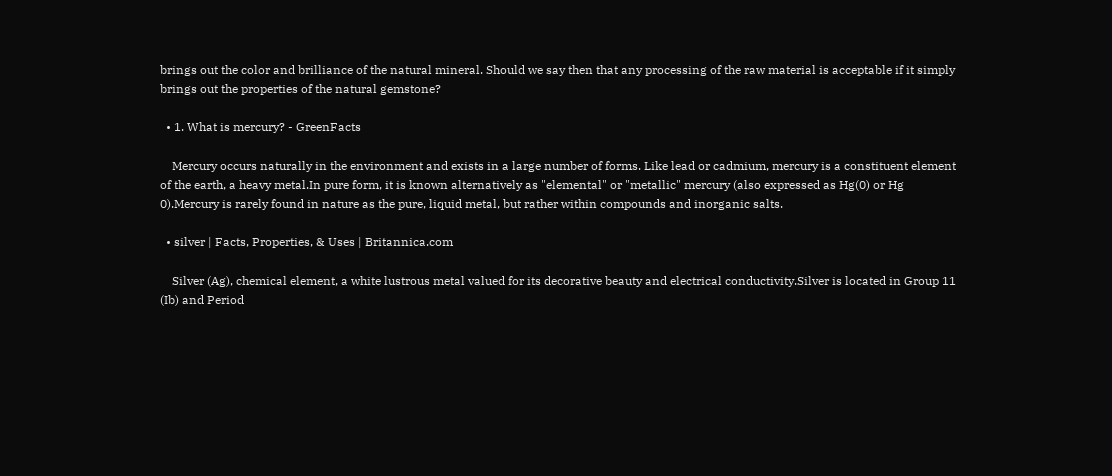brings out the color and brilliance of the natural mineral. Should we say then that any processing of the raw material is acceptable if it simply brings out the properties of the natural gemstone?

  • 1. What is mercury? - GreenFacts

    Mercury occurs naturally in the environment and exists in a large number of forms. Like lead or cadmium, mercury is a constituent element of the earth, a heavy metal.In pure form, it is known alternatively as "elemental" or "metallic" mercury (also expressed as Hg(0) or Hg 0).Mercury is rarely found in nature as the pure, liquid metal, but rather within compounds and inorganic salts.

  • silver | Facts, Properties, & Uses | Britannica.com

    Silver (Ag), chemical element, a white lustrous metal valued for its decorative beauty and electrical conductivity.Silver is located in Group 11 (Ib) and Period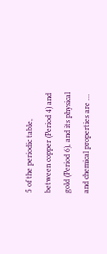5 of the periodic table, between copper (Period 4) and gold (Period 6), and its physical and chemical properties are …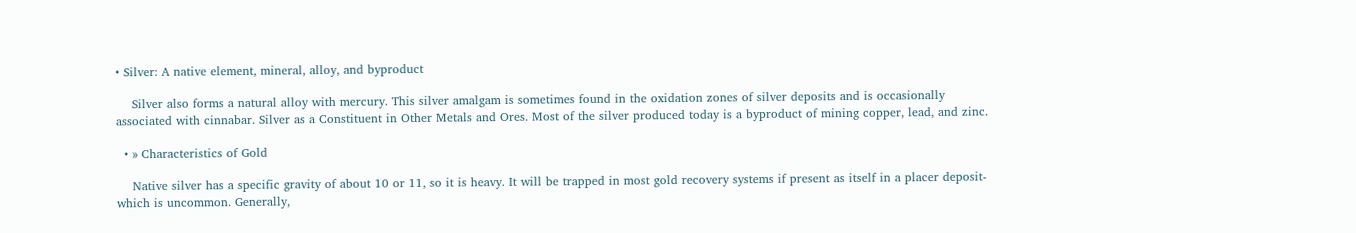• Silver: A native element, mineral, alloy, and byproduct

    Silver also forms a natural alloy with mercury. This silver amalgam is sometimes found in the oxidation zones of silver deposits and is occasionally associated with cinnabar. Silver as a Constituent in Other Metals and Ores. Most of the silver produced today is a byproduct of mining copper, lead, and zinc.

  • » Characteristics of Gold

    Native silver has a specific gravity of about 10 or 11, so it is heavy. It will be trapped in most gold recovery systems if present as itself in a placer deposit-which is uncommon. Generally,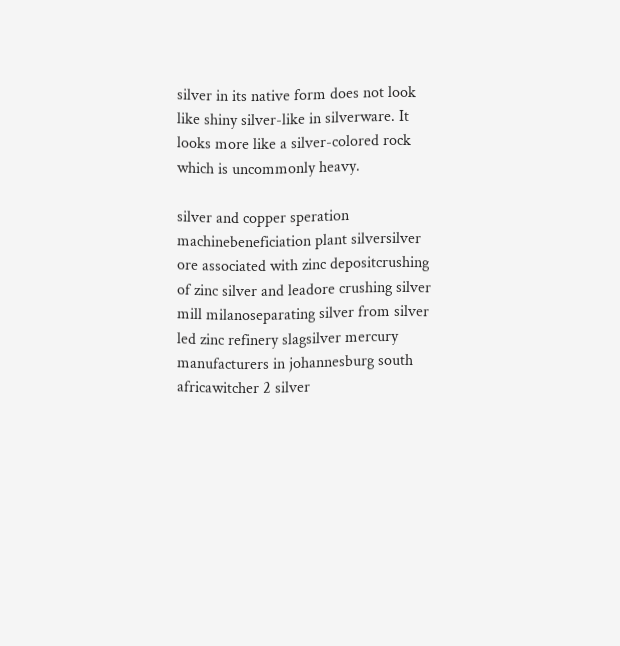silver in its native form does not look like shiny silver-like in silverware. It looks more like a silver-colored rock which is uncommonly heavy.

silver and copper speration machinebeneficiation plant silversilver ore associated with zinc depositcrushing of zinc silver and leadore crushing silver mill milanoseparating silver from silver led zinc refinery slagsilver mercury manufacturers in johannesburg south africawitcher 2 silver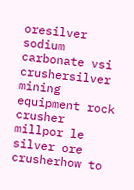oresilver sodium carbonate vsi crushersilver mining equipment rock crusher millpor le silver ore crusherhow to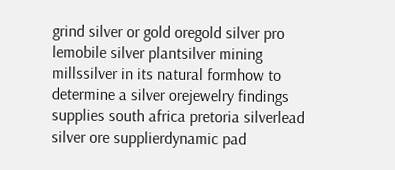grind silver or gold oregold silver pro lemobile silver plantsilver mining millssilver in its natural formhow to determine a silver orejewelry findings supplies south africa pretoria silverlead silver ore supplierdynamic pad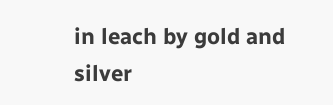in leach by gold and silver